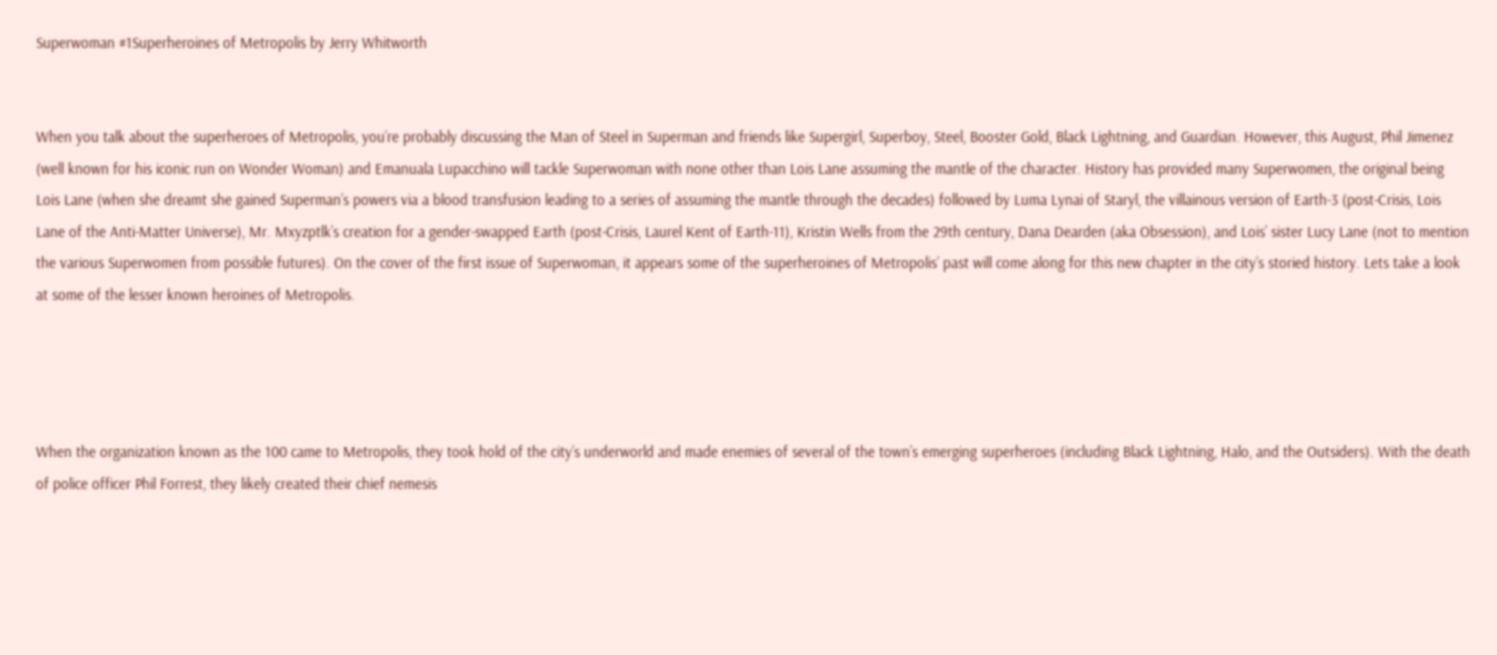Superwoman #1Superheroines of Metropolis by Jerry Whitworth


When you talk about the superheroes of Metropolis, you’re probably discussing the Man of Steel in Superman and friends like Supergirl, Superboy, Steel, Booster Gold, Black Lightning, and Guardian. However, this August, Phil Jimenez (well known for his iconic run on Wonder Woman) and Emanuala Lupacchino will tackle Superwoman with none other than Lois Lane assuming the mantle of the character. History has provided many Superwomen, the original being Lois Lane (when she dreamt she gained Superman’s powers via a blood transfusion leading to a series of assuming the mantle through the decades) followed by Luma Lynai of Staryl, the villainous version of Earth-3 (post-Crisis, Lois Lane of the Anti-Matter Universe), Mr. Mxyzptlk’s creation for a gender-swapped Earth (post-Crisis, Laurel Kent of Earth-11), Kristin Wells from the 29th century, Dana Dearden (aka Obsession), and Lois’ sister Lucy Lane (not to mention the various Superwomen from possible futures). On the cover of the first issue of Superwoman, it appears some of the superheroines of Metropolis’ past will come along for this new chapter in the city’s storied history. Lets take a look at some of the lesser known heroines of Metropolis.




When the organization known as the 100 came to Metropolis, they took hold of the city’s underworld and made enemies of several of the town’s emerging superheroes (including Black Lightning, Halo, and the Outsiders). With the death of police officer Phil Forrest, they likely created their chief nemesis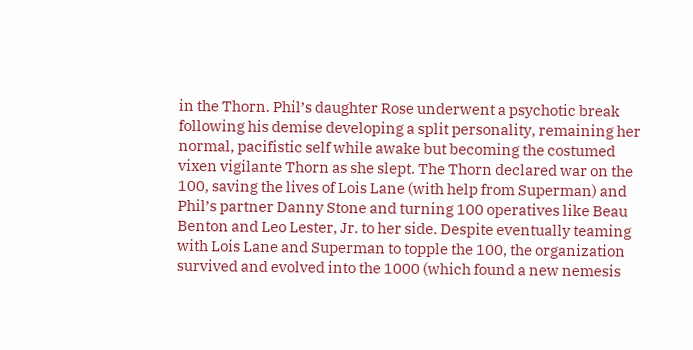in the Thorn. Phil’s daughter Rose underwent a psychotic break following his demise developing a split personality, remaining her normal, pacifistic self while awake but becoming the costumed vixen vigilante Thorn as she slept. The Thorn declared war on the 100, saving the lives of Lois Lane (with help from Superman) and Phil’s partner Danny Stone and turning 100 operatives like Beau Benton and Leo Lester, Jr. to her side. Despite eventually teaming with Lois Lane and Superman to topple the 100, the organization survived and evolved into the 1000 (which found a new nemesis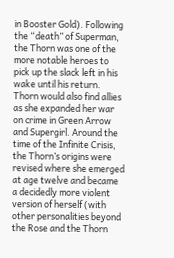in Booster Gold). Following the “death” of Superman, the Thorn was one of the more notable heroes to pick up the slack left in his wake until his return. Thorn would also find allies as she expanded her war on crime in Green Arrow and Supergirl. Around the time of the Infinite Crisis, the Thorn’s origins were revised where she emerged at age twelve and became a decidedly more violent version of herself (with other personalities beyond the Rose and the Thorn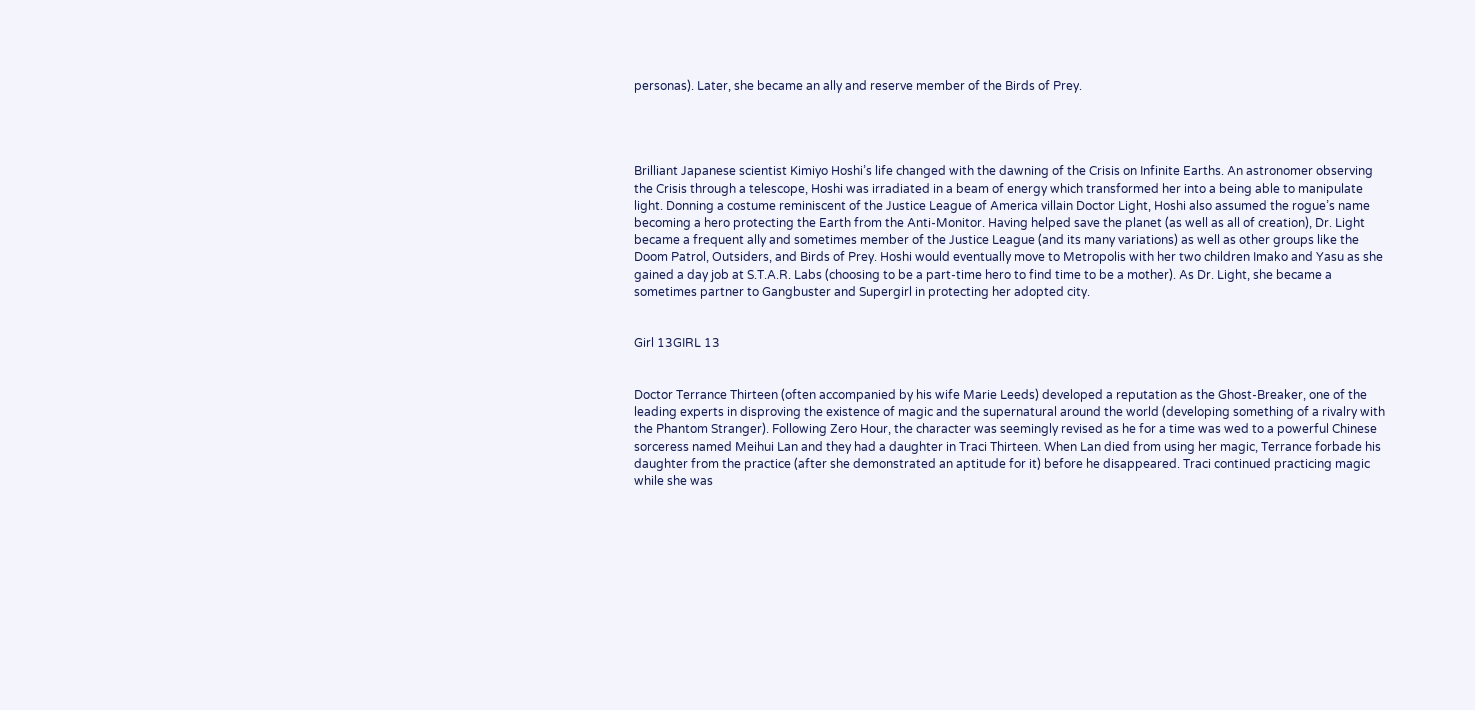personas). Later, she became an ally and reserve member of the Birds of Prey.




Brilliant Japanese scientist Kimiyo Hoshi’s life changed with the dawning of the Crisis on Infinite Earths. An astronomer observing the Crisis through a telescope, Hoshi was irradiated in a beam of energy which transformed her into a being able to manipulate light. Donning a costume reminiscent of the Justice League of America villain Doctor Light, Hoshi also assumed the rogue’s name becoming a hero protecting the Earth from the Anti-Monitor. Having helped save the planet (as well as all of creation), Dr. Light became a frequent ally and sometimes member of the Justice League (and its many variations) as well as other groups like the Doom Patrol, Outsiders, and Birds of Prey. Hoshi would eventually move to Metropolis with her two children Imako and Yasu as she gained a day job at S.T.A.R. Labs (choosing to be a part-time hero to find time to be a mother). As Dr. Light, she became a sometimes partner to Gangbuster and Supergirl in protecting her adopted city.


Girl 13GIRL 13


Doctor Terrance Thirteen (often accompanied by his wife Marie Leeds) developed a reputation as the Ghost-Breaker, one of the leading experts in disproving the existence of magic and the supernatural around the world (developing something of a rivalry with the Phantom Stranger). Following Zero Hour, the character was seemingly revised as he for a time was wed to a powerful Chinese sorceress named Meihui Lan and they had a daughter in Traci Thirteen. When Lan died from using her magic, Terrance forbade his daughter from the practice (after she demonstrated an aptitude for it) before he disappeared. Traci continued practicing magic while she was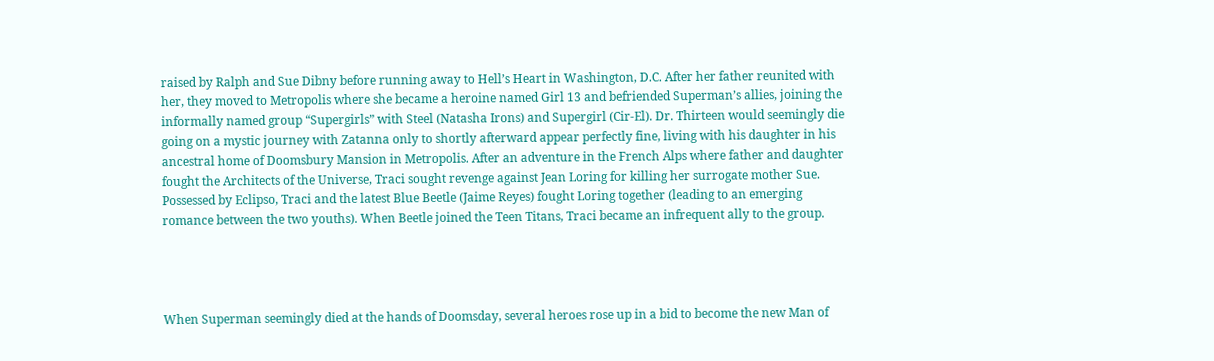raised by Ralph and Sue Dibny before running away to Hell’s Heart in Washington, D.C. After her father reunited with her, they moved to Metropolis where she became a heroine named Girl 13 and befriended Superman’s allies, joining the informally named group “Supergirls” with Steel (Natasha Irons) and Supergirl (Cir-El). Dr. Thirteen would seemingly die going on a mystic journey with Zatanna only to shortly afterward appear perfectly fine, living with his daughter in his ancestral home of Doomsbury Mansion in Metropolis. After an adventure in the French Alps where father and daughter fought the Architects of the Universe, Traci sought revenge against Jean Loring for killing her surrogate mother Sue. Possessed by Eclipso, Traci and the latest Blue Beetle (Jaime Reyes) fought Loring together (leading to an emerging romance between the two youths). When Beetle joined the Teen Titans, Traci became an infrequent ally to the group.




When Superman seemingly died at the hands of Doomsday, several heroes rose up in a bid to become the new Man of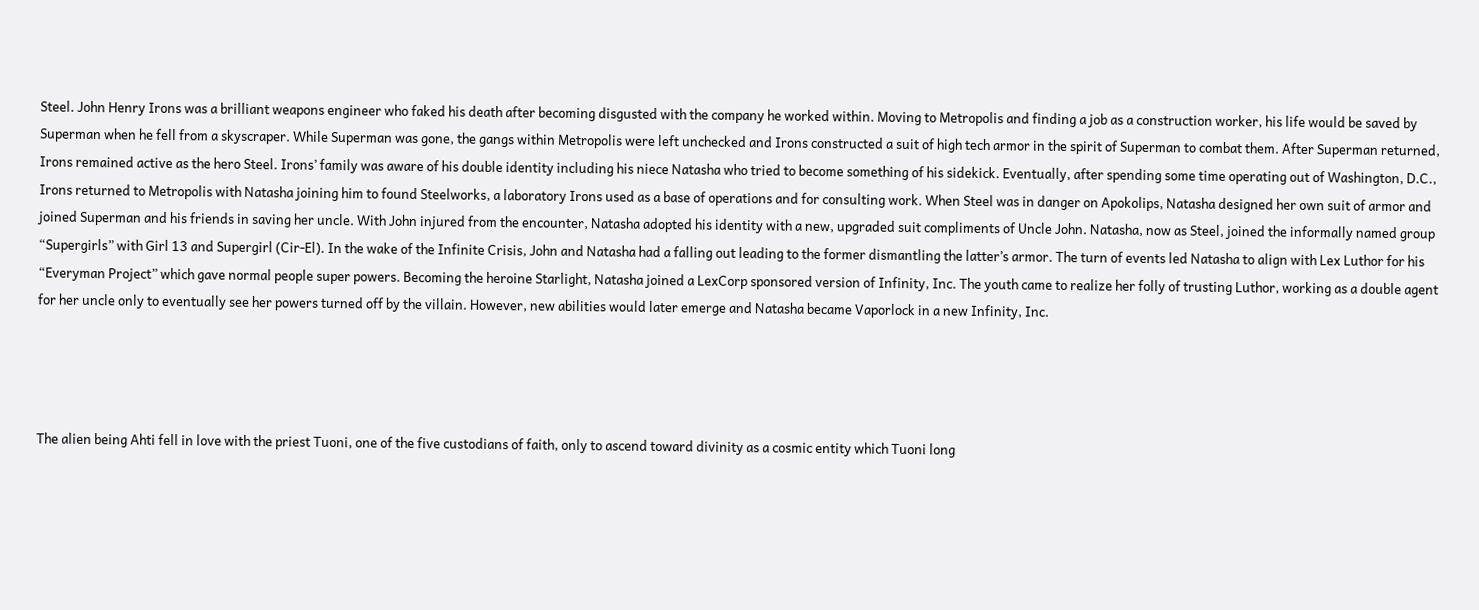Steel. John Henry Irons was a brilliant weapons engineer who faked his death after becoming disgusted with the company he worked within. Moving to Metropolis and finding a job as a construction worker, his life would be saved by Superman when he fell from a skyscraper. While Superman was gone, the gangs within Metropolis were left unchecked and Irons constructed a suit of high tech armor in the spirit of Superman to combat them. After Superman returned, Irons remained active as the hero Steel. Irons’ family was aware of his double identity including his niece Natasha who tried to become something of his sidekick. Eventually, after spending some time operating out of Washington, D.C., Irons returned to Metropolis with Natasha joining him to found Steelworks, a laboratory Irons used as a base of operations and for consulting work. When Steel was in danger on Apokolips, Natasha designed her own suit of armor and joined Superman and his friends in saving her uncle. With John injured from the encounter, Natasha adopted his identity with a new, upgraded suit compliments of Uncle John. Natasha, now as Steel, joined the informally named group “Supergirls” with Girl 13 and Supergirl (Cir-El). In the wake of the Infinite Crisis, John and Natasha had a falling out leading to the former dismantling the latter’s armor. The turn of events led Natasha to align with Lex Luthor for his “Everyman Project” which gave normal people super powers. Becoming the heroine Starlight, Natasha joined a LexCorp sponsored version of Infinity, Inc. The youth came to realize her folly of trusting Luthor, working as a double agent for her uncle only to eventually see her powers turned off by the villain. However, new abilities would later emerge and Natasha became Vaporlock in a new Infinity, Inc.




The alien being Ahti fell in love with the priest Tuoni, one of the five custodians of faith, only to ascend toward divinity as a cosmic entity which Tuoni long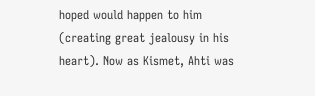hoped would happen to him (creating great jealousy in his heart). Now as Kismet, Ahti was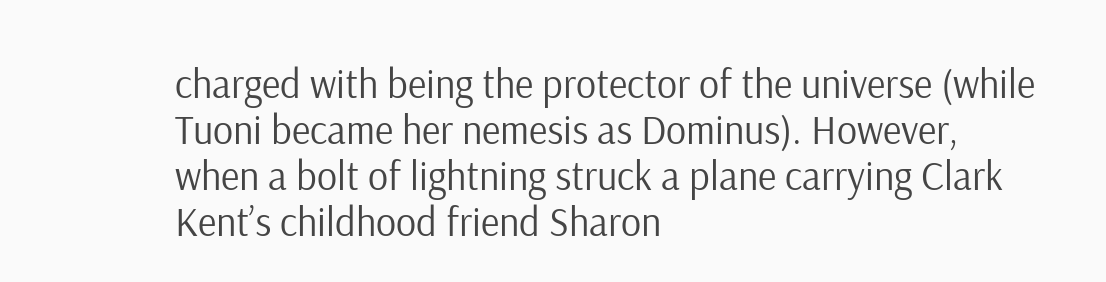charged with being the protector of the universe (while Tuoni became her nemesis as Dominus). However, when a bolt of lightning struck a plane carrying Clark Kent’s childhood friend Sharon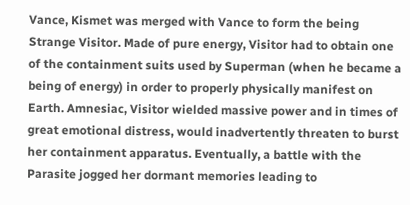Vance, Kismet was merged with Vance to form the being Strange Visitor. Made of pure energy, Visitor had to obtain one of the containment suits used by Superman (when he became a being of energy) in order to properly physically manifest on Earth. Amnesiac, Visitor wielded massive power and in times of great emotional distress, would inadvertently threaten to burst her containment apparatus. Eventually, a battle with the Parasite jogged her dormant memories leading to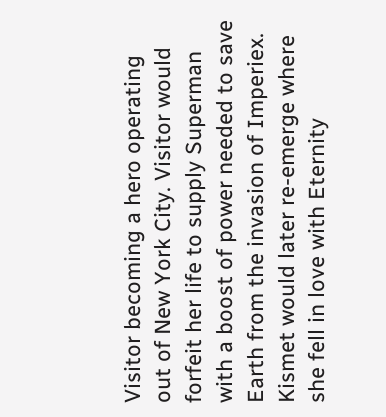Visitor becoming a hero operating out of New York City. Visitor would forfeit her life to supply Superman with a boost of power needed to save Earth from the invasion of Imperiex. Kismet would later re-emerge where she fell in love with Eternity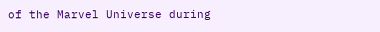of the Marvel Universe during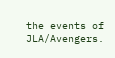the events of JLA/Avengers.